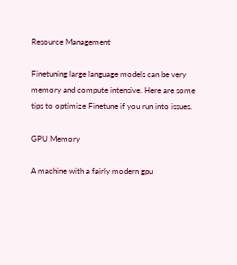Resource Management

Finetuning large language models can be very memory and compute intensive. Here are some tips to optimize Finetune if you run into issues.

GPU Memory

A machine with a fairly modern gpu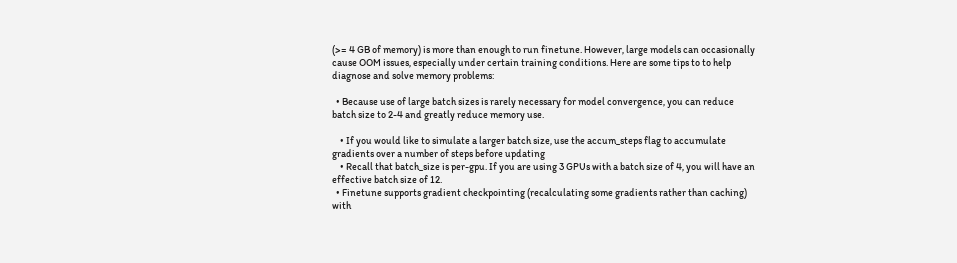(>= 4 GB of memory) is more than enough to run finetune. However, large models can occasionally cause OOM issues, especially under certain training conditions. Here are some tips to to help diagnose and solve memory problems:

  • Because use of large batch sizes is rarely necessary for model convergence, you can reduce batch size to 2-4 and greatly reduce memory use.

    • If you would like to simulate a larger batch size, use the accum_steps flag to accumulate gradients over a number of steps before updating
    • Recall that batch_size is per-gpu. If you are using 3 GPUs with a batch size of 4, you will have an effective batch size of 12.
  • Finetune supports gradient checkpointing (recalculating some gradients rather than caching) with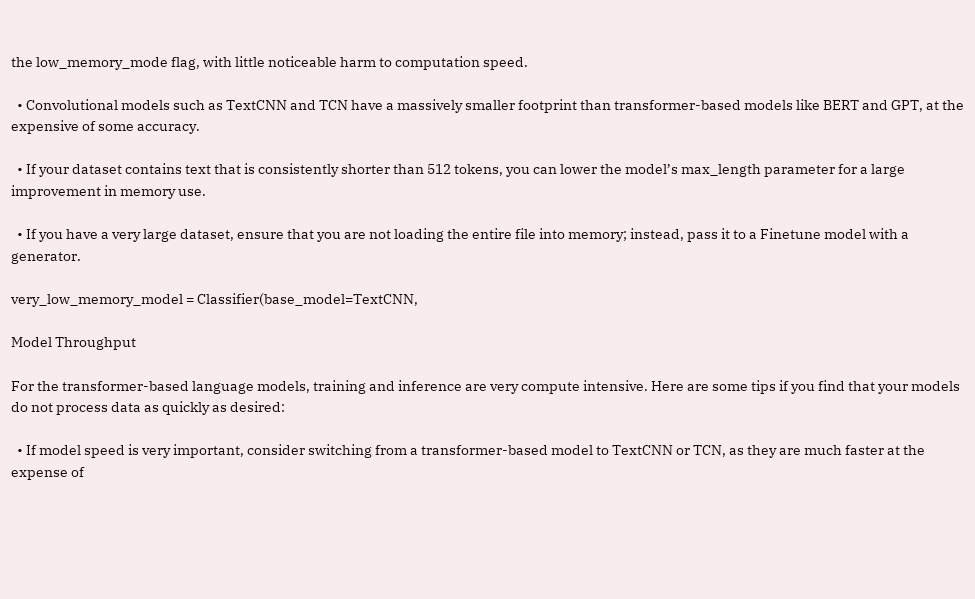the low_memory_mode flag, with little noticeable harm to computation speed.

  • Convolutional models such as TextCNN and TCN have a massively smaller footprint than transformer-based models like BERT and GPT, at the expensive of some accuracy.

  • If your dataset contains text that is consistently shorter than 512 tokens, you can lower the model’s max_length parameter for a large improvement in memory use.

  • If you have a very large dataset, ensure that you are not loading the entire file into memory; instead, pass it to a Finetune model with a generator.

very_low_memory_model = Classifier(base_model=TextCNN,

Model Throughput

For the transformer-based language models, training and inference are very compute intensive. Here are some tips if you find that your models do not process data as quickly as desired:

  • If model speed is very important, consider switching from a transformer-based model to TextCNN or TCN, as they are much faster at the expense of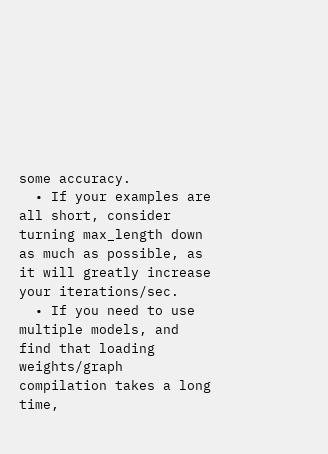some accuracy.
  • If your examples are all short, consider turning max_length down as much as possible, as it will greatly increase your iterations/sec.
  • If you need to use multiple models, and find that loading weights/graph compilation takes a long time,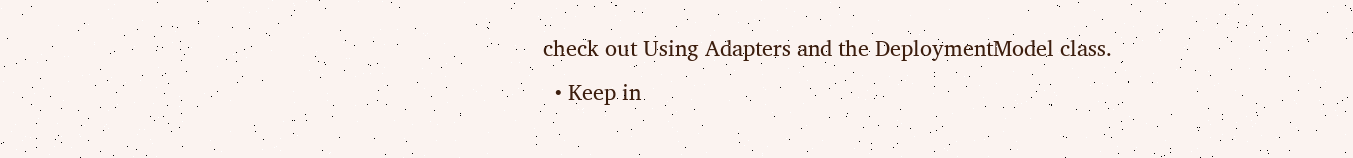check out Using Adapters and the DeploymentModel class.
  • Keep in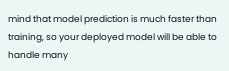mind that model prediction is much faster than training, so your deployed model will be able to handle many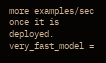more examples/sec once it is deployed.
very_fast_model =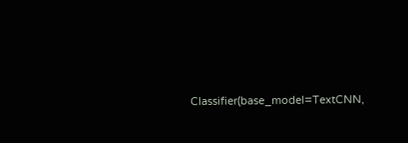Classifier(base_model=TextCNN,